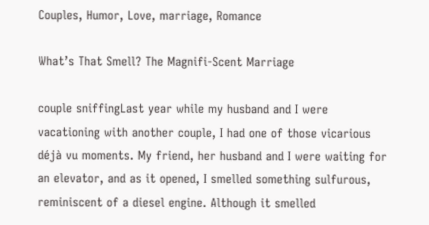Couples, Humor, Love, marriage, Romance

What’s That Smell? The Magnifi-Scent Marriage

couple sniffingLast year while my husband and I were vacationing with another couple, I had one of those vicarious déjà vu moments. My friend, her husband and I were waiting for an elevator, and as it opened, I smelled something sulfurous, reminiscent of a diesel engine. Although it smelled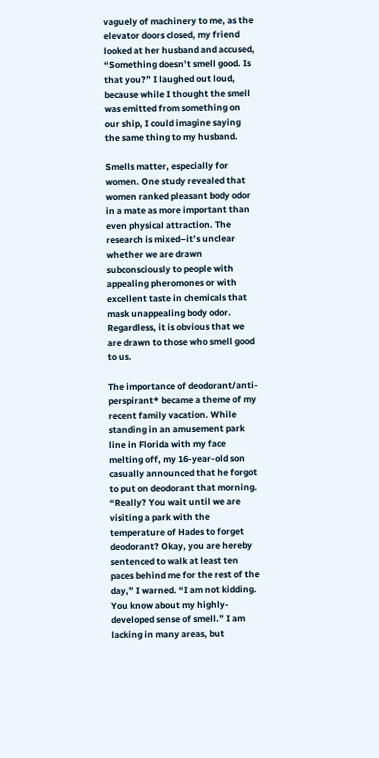vaguely of machinery to me, as the elevator doors closed, my friend looked at her husband and accused, “Something doesn’t smell good. Is that you?” I laughed out loud, because while I thought the smell was emitted from something on our ship, I could imagine saying the same thing to my husband.

Smells matter, especially for women. One study revealed that women ranked pleasant body odor in a mate as more important than even physical attraction. The research is mixed–it’s unclear whether we are drawn subconsciously to people with appealing pheromones or with excellent taste in chemicals that mask unappealing body odor. Regardless, it is obvious that we are drawn to those who smell good to us.

The importance of deodorant/anti-perspirant* became a theme of my recent family vacation. While standing in an amusement park line in Florida with my face melting off, my 16-year-old son casually announced that he forgot to put on deodorant that morning. “Really? You wait until we are visiting a park with the temperature of Hades to forget deodorant? Okay, you are hereby sentenced to walk at least ten paces behind me for the rest of the day,” I warned. “I am not kidding. You know about my highly-developed sense of smell.” I am lacking in many areas, but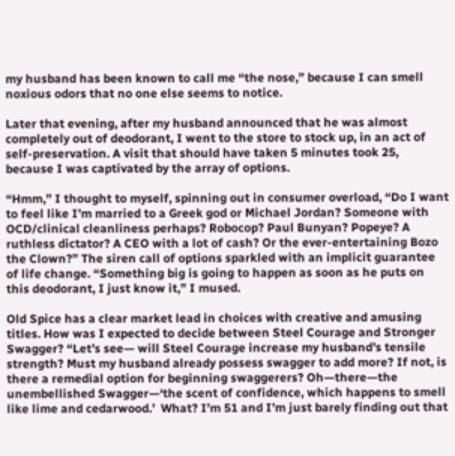my husband has been known to call me “the nose,” because I can smell noxious odors that no one else seems to notice.

Later that evening, after my husband announced that he was almost completely out of deodorant, I went to the store to stock up, in an act of self-preservation. A visit that should have taken 5 minutes took 25, because I was captivated by the array of options.

“Hmm,” I thought to myself, spinning out in consumer overload, “Do I want to feel like I’m married to a Greek god or Michael Jordan? Someone with OCD/clinical cleanliness perhaps? Robocop? Paul Bunyan? Popeye? A ruthless dictator? A CEO with a lot of cash? Or the ever-entertaining Bozo the Clown?” The siren call of options sparkled with an implicit guarantee of life change. “Something big is going to happen as soon as he puts on this deodorant, I just know it,” I mused.

Old Spice has a clear market lead in choices with creative and amusing titles. How was I expected to decide between Steel Courage and Stronger Swagger? “Let’s see— will Steel Courage increase my husband’s tensile strength? Must my husband already possess swagger to add more? If not, is there a remedial option for beginning swaggerers? Oh—there—the unembellished Swagger—‘the scent of confidence, which happens to smell like lime and cedarwood.’  What? I’m 51 and I’m just barely finding out that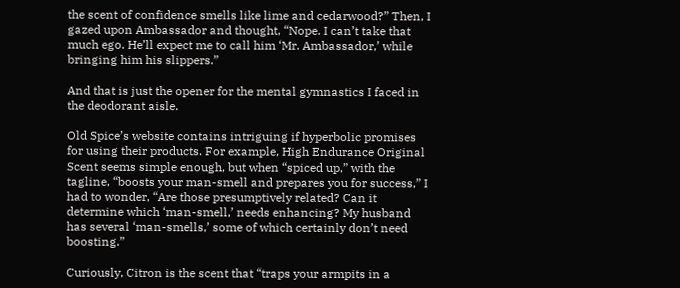the scent of confidence smells like lime and cedarwood?” Then, I gazed upon Ambassador and thought, “Nope. I can’t take that much ego. He’ll expect me to call him ‘Mr. Ambassador,’ while bringing him his slippers.”

And that is just the opener for the mental gymnastics I faced in the deodorant aisle.

Old Spice’s website contains intriguing if hyperbolic promises for using their products. For example, High Endurance Original Scent seems simple enough, but when “spiced up,” with the tagline, “boosts your man-smell and prepares you for success,” I had to wonder, “Are those presumptively related? Can it determine which ‘man-smell,’ needs enhancing? My husband has several ‘man-smells,’ some of which certainly don’t need boosting.”

Curiously, Citron is the scent that “traps your armpits in a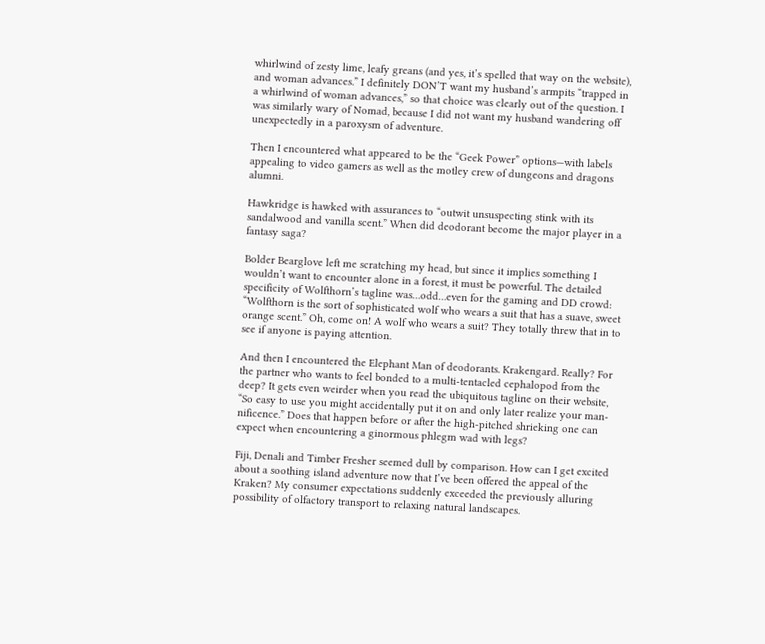whirlwind of zesty lime, leafy greans (and yes, it’s spelled that way on the website), and woman advances.” I definitely DON’T want my husband’s armpits “trapped in a whirlwind of woman advances,” so that choice was clearly out of the question. I was similarly wary of Nomad, because I did not want my husband wandering off unexpectedly in a paroxysm of adventure.

Then I encountered what appeared to be the “Geek Power” options—with labels appealing to video gamers as well as the motley crew of dungeons and dragons alumni.

Hawkridge is hawked with assurances to “outwit unsuspecting stink with its sandalwood and vanilla scent.” When did deodorant become the major player in a fantasy saga?

Bolder Bearglove left me scratching my head, but since it implies something I wouldn’t want to encounter alone in a forest, it must be powerful. The detailed specificity of Wolfthorn’s tagline was…odd…even for the gaming and DD crowd: “Wolfthorn is the sort of sophisticated wolf who wears a suit that has a suave, sweet orange scent.” Oh, come on! A wolf who wears a suit? They totally threw that in to see if anyone is paying attention.

And then I encountered the Elephant Man of deodorants. Krakengard. Really? For the partner who wants to feel bonded to a multi-tentacled cephalopod from the deep? It gets even weirder when you read the ubiquitous tagline on their website, “So easy to use you might accidentally put it on and only later realize your man-nificence.” Does that happen before or after the high-pitched shrieking one can expect when encountering a ginormous phlegm wad with legs?

Fiji, Denali and Timber Fresher seemed dull by comparison. How can I get excited about a soothing island adventure now that I’ve been offered the appeal of the Kraken? My consumer expectations suddenly exceeded the previously alluring possibility of olfactory transport to relaxing natural landscapes.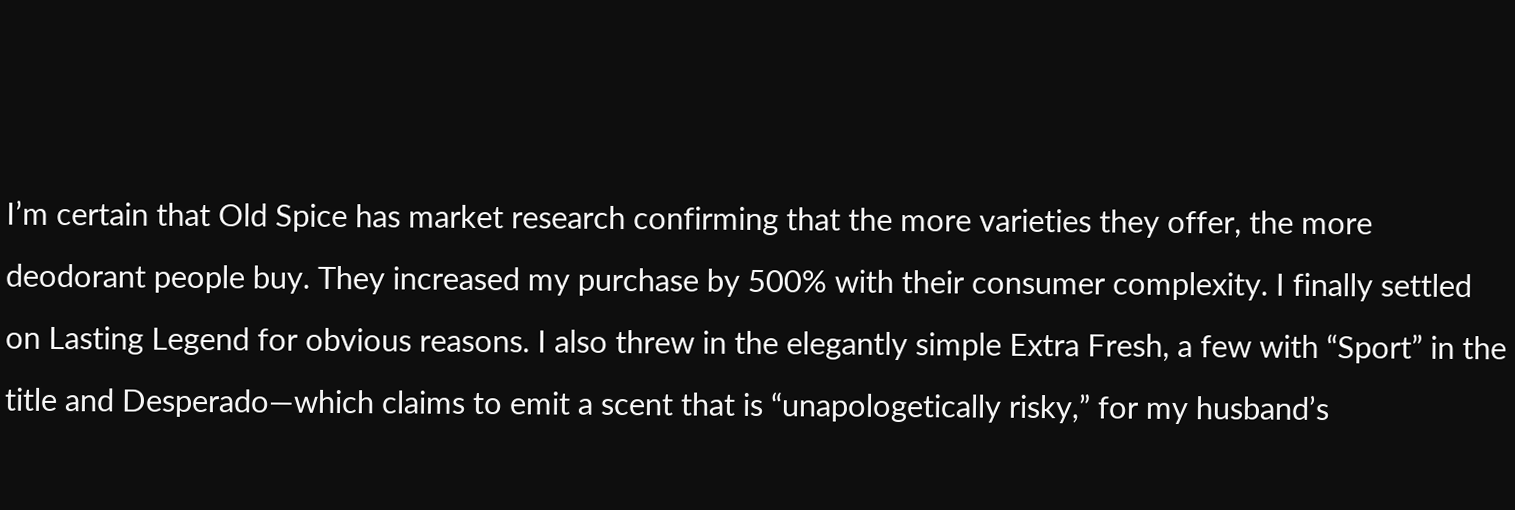I’m certain that Old Spice has market research confirming that the more varieties they offer, the more deodorant people buy. They increased my purchase by 500% with their consumer complexity. I finally settled on Lasting Legend for obvious reasons. I also threw in the elegantly simple Extra Fresh, a few with “Sport” in the title and Desperado—which claims to emit a scent that is “unapologetically risky,” for my husband’s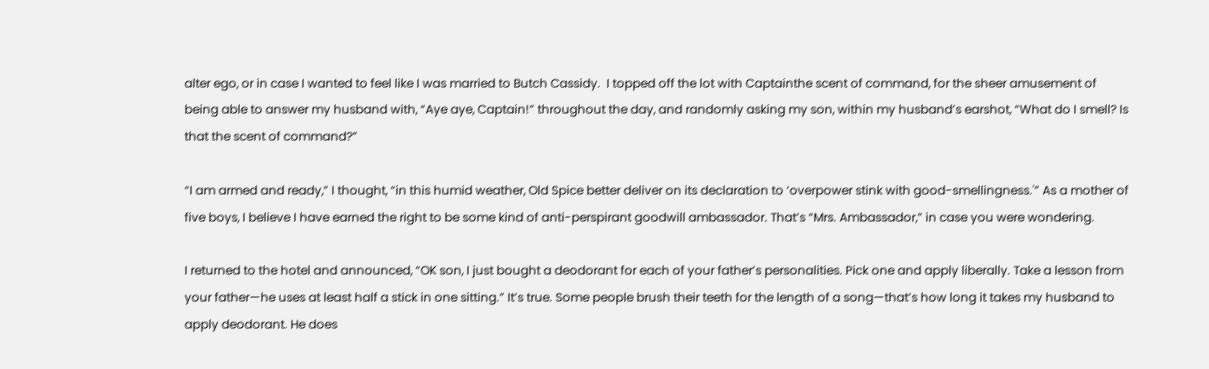alter ego, or in case I wanted to feel like I was married to Butch Cassidy.  I topped off the lot with Captainthe scent of command, for the sheer amusement of being able to answer my husband with, “Aye aye, Captain!” throughout the day, and randomly asking my son, within my husband’s earshot, “What do I smell? Is that the scent of command?”

“I am armed and ready,” I thought, “in this humid weather, Old Spice better deliver on its declaration to ‘overpower stink with good-smellingness.'” As a mother of five boys, I believe I have earned the right to be some kind of anti-perspirant goodwill ambassador. That’s “Mrs. Ambassador,” in case you were wondering.

I returned to the hotel and announced, “OK son, I just bought a deodorant for each of your father’s personalities. Pick one and apply liberally. Take a lesson from your father—he uses at least half a stick in one sitting.” It’s true. Some people brush their teeth for the length of a song—that’s how long it takes my husband to apply deodorant. He does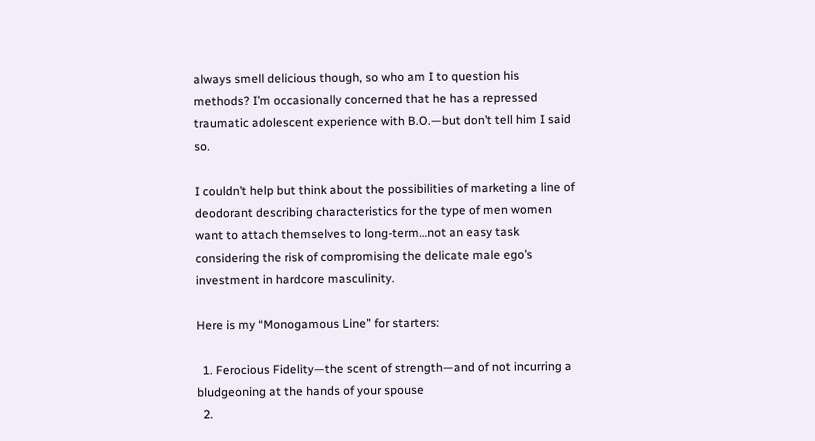always smell delicious though, so who am I to question his methods? I’m occasionally concerned that he has a repressed traumatic adolescent experience with B.O.—but don’t tell him I said so.

I couldn’t help but think about the possibilities of marketing a line of deodorant describing characteristics for the type of men women want to attach themselves to long-term…not an easy task considering the risk of compromising the delicate male ego’s investment in hardcore masculinity.

Here is my “Monogamous Line” for starters:

  1. Ferocious Fidelity—the scent of strength—and of not incurring a bludgeoning at the hands of your spouse
  2.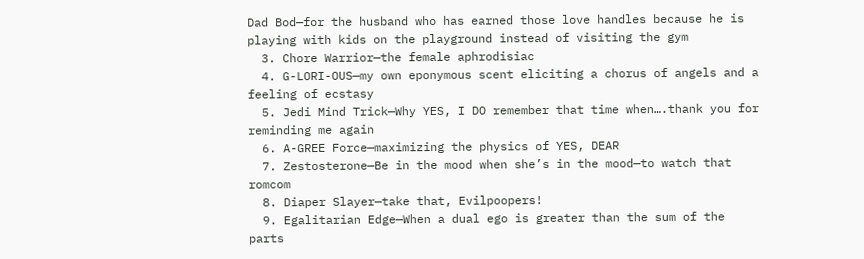Dad Bod—for the husband who has earned those love handles because he is playing with kids on the playground instead of visiting the gym
  3. Chore Warrior—the female aphrodisiac
  4. G-LORI-OUS—my own eponymous scent eliciting a chorus of angels and a feeling of ecstasy
  5. Jedi Mind Trick—Why YES, I DO remember that time when….thank you for reminding me again
  6. A-GREE Force—maximizing the physics of YES, DEAR
  7. Zestosterone—Be in the mood when she’s in the mood—to watch that romcom
  8. Diaper Slayer—take that, Evilpoopers!
  9. Egalitarian Edge—When a dual ego is greater than the sum of the parts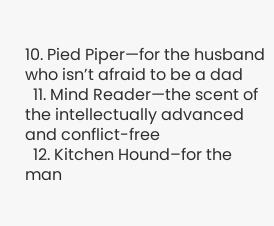10. Pied Piper—for the husband who isn’t afraid to be a dad
  11. Mind Reader—the scent of the intellectually advanced and conflict-free
  12. Kitchen Hound–for the man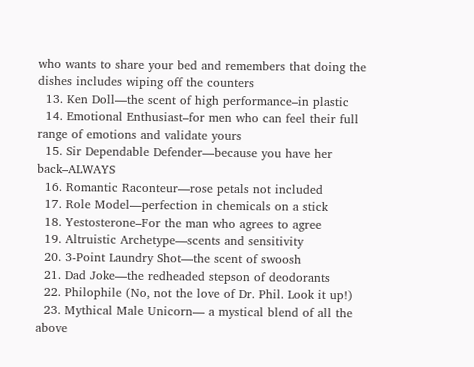who wants to share your bed and remembers that doing the dishes includes wiping off the counters
  13. Ken Doll—the scent of high performance–in plastic
  14. Emotional Enthusiast–for men who can feel their full range of emotions and validate yours
  15. Sir Dependable Defender—because you have her back–ALWAYS
  16. Romantic Raconteur—rose petals not included
  17. Role Model—perfection in chemicals on a stick
  18. Yestosterone–For the man who agrees to agree
  19. Altruistic Archetype—scents and sensitivity
  20. 3-Point Laundry Shot—the scent of swoosh
  21. Dad Joke—the redheaded stepson of deodorants
  22. Philophile (No, not the love of Dr. Phil. Look it up!)
  23. Mythical Male Unicorn— a mystical blend of all the above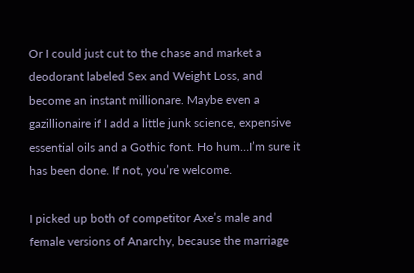Or I could just cut to the chase and market a deodorant labeled Sex and Weight Loss, and become an instant millionare. Maybe even a gazillionaire if I add a little junk science, expensive essential oils and a Gothic font. Ho hum…I’m sure it has been done. If not, you’re welcome.

I picked up both of competitor Axe’s male and female versions of Anarchy, because the marriage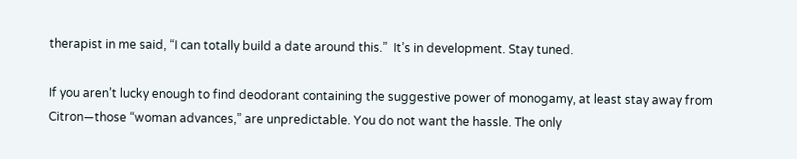therapist in me said, “I can totally build a date around this.”  It’s in development. Stay tuned.

If you aren’t lucky enough to find deodorant containing the suggestive power of monogamy, at least stay away from Citron—those “woman advances,” are unpredictable. You do not want the hassle. The only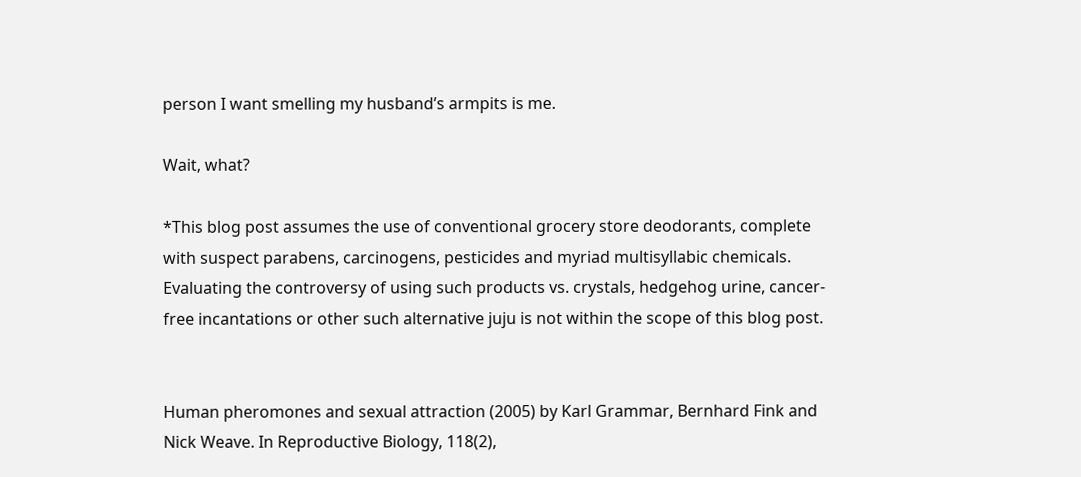person I want smelling my husband’s armpits is me.

Wait, what?

*This blog post assumes the use of conventional grocery store deodorants, complete with suspect parabens, carcinogens, pesticides and myriad multisyllabic chemicals. Evaluating the controversy of using such products vs. crystals, hedgehog urine, cancer-free incantations or other such alternative juju is not within the scope of this blog post.


Human pheromones and sexual attraction (2005) by Karl Grammar, Bernhard Fink and Nick Weave. In Reproductive Biology, 118(2),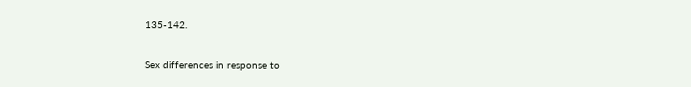135-142.

Sex differences in response to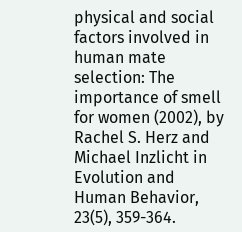physical and social factors involved in human mate selection: The importance of smell for women (2002), by Rachel S. Herz and Michael Inzlicht in Evolution and Human Behavior, 23(5), 359-364.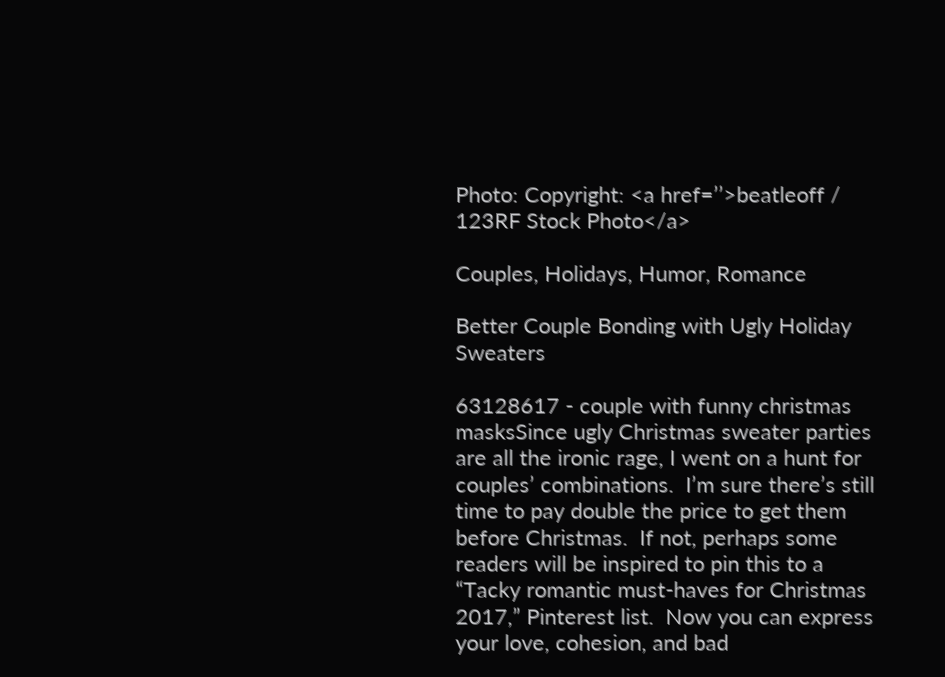Photo: Copyright: <a href=’’>beatleoff / 123RF Stock Photo</a>

Couples, Holidays, Humor, Romance

Better Couple Bonding with Ugly Holiday Sweaters

63128617 - couple with funny christmas masksSince ugly Christmas sweater parties are all the ironic rage, I went on a hunt for couples’ combinations.  I’m sure there’s still time to pay double the price to get them before Christmas.  If not, perhaps some readers will be inspired to pin this to a “Tacky romantic must-haves for Christmas 2017,” Pinterest list.  Now you can express your love, cohesion, and bad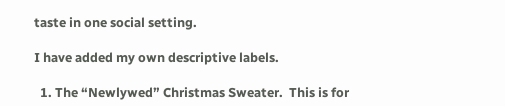taste in one social setting.

I have added my own descriptive labels.

  1. The “Newlywed” Christmas Sweater.  This is for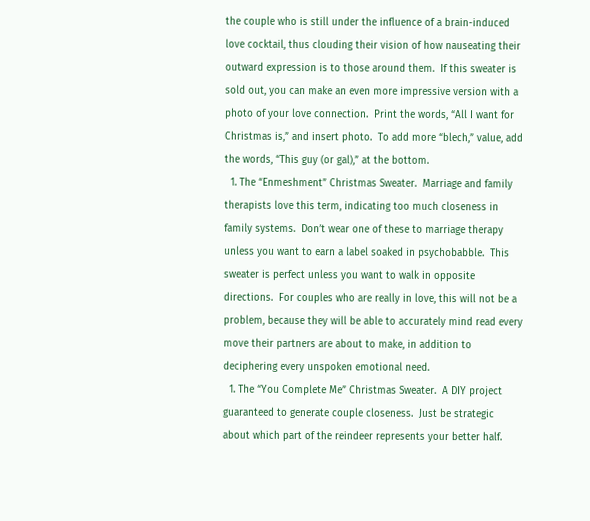the couple who is still under the influence of a brain-induced love cocktail, thus clouding their vision of how nauseating their outward expression is to those around them.  If this sweater is sold out, you can make an even more impressive version with a photo of your love connection.  Print the words, “All I want for Christmas is,” and insert photo.  To add more “blech,” value, add the words, “This guy (or gal),” at the bottom.
  1. The “Enmeshment” Christmas Sweater.  Marriage and family therapists love this term, indicating too much closeness in family systems.  Don’t wear one of these to marriage therapy unless you want to earn a label soaked in psychobabble.  This sweater is perfect unless you want to walk in opposite directions.  For couples who are really in love, this will not be a problem, because they will be able to accurately mind read every move their partners are about to make, in addition to deciphering every unspoken emotional need.
  1. The “You Complete Me” Christmas Sweater.  A DIY project guaranteed to generate couple closeness.  Just be strategic about which part of the reindeer represents your better half.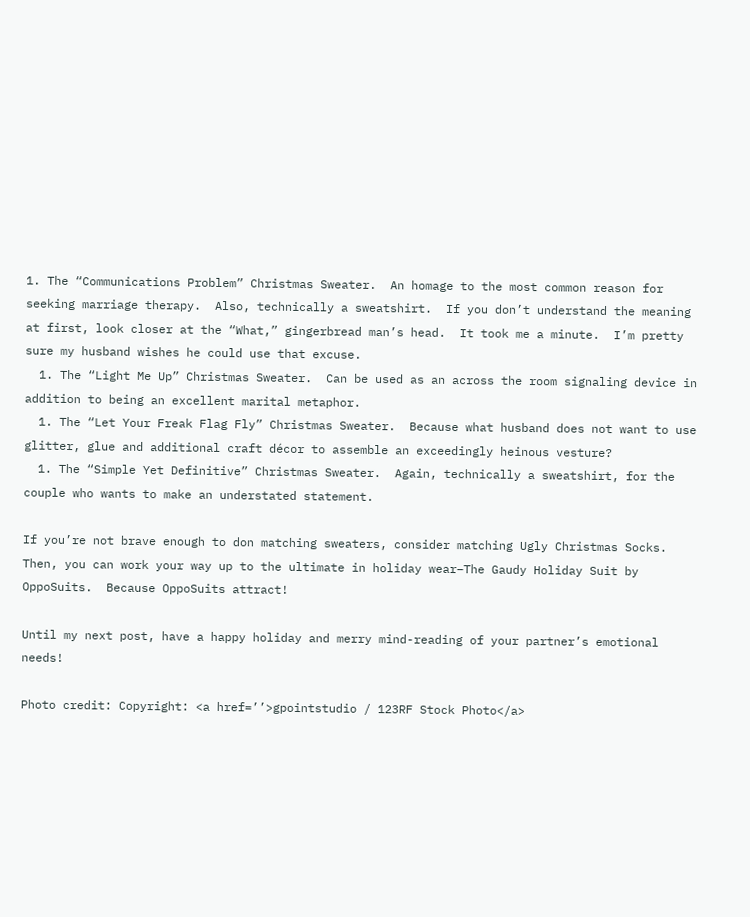1. The “Communications Problem” Christmas Sweater.  An homage to the most common reason for seeking marriage therapy.  Also, technically a sweatshirt.  If you don’t understand the meaning at first, look closer at the “What,” gingerbread man’s head.  It took me a minute.  I’m pretty sure my husband wishes he could use that excuse.
  1. The “Light Me Up” Christmas Sweater.  Can be used as an across the room signaling device in addition to being an excellent marital metaphor.
  1. The “Let Your Freak Flag Fly” Christmas Sweater.  Because what husband does not want to use glitter, glue and additional craft décor to assemble an exceedingly heinous vesture?
  1. The “Simple Yet Definitive” Christmas Sweater.  Again, technically a sweatshirt, for the couple who wants to make an understated statement.

If you’re not brave enough to don matching sweaters, consider matching Ugly Christmas Socks.  Then, you can work your way up to the ultimate in holiday wear–The Gaudy Holiday Suit by OppoSuits.  Because OppoSuits attract!

Until my next post, have a happy holiday and merry mind-reading of your partner’s emotional needs!

Photo credit: Copyright: <a href=’’>gpointstudio / 123RF Stock Photo</a>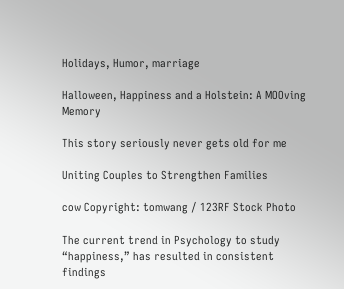Holidays, Humor, marriage

Halloween, Happiness and a Holstein: A MOOving Memory

This story seriously never gets old for me

Uniting Couples to Strengthen Families

cow Copyright: tomwang / 123RF Stock Photo

The current trend in Psychology to study “happiness,” has resulted in consistent findings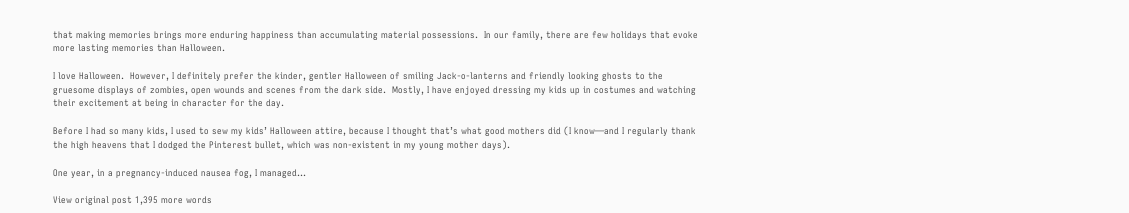that making memories brings more enduring happiness than accumulating material possessions.  In our family, there are few holidays that evoke more lasting memories than Halloween.

I love Halloween.  However, I definitely prefer the kinder, gentler Halloween of smiling Jack-o-lanterns and friendly looking ghosts to the gruesome displays of zombies, open wounds and scenes from the dark side.  Mostly, I have enjoyed dressing my kids up in costumes and watching their excitement at being in character for the day.

Before I had so many kids, I used to sew my kids’ Halloween attire, because I thought that’s what good mothers did (I know—and I regularly thank the high heavens that I dodged the Pinterest bullet, which was non-existent in my young mother days).

One year, in a pregnancy-induced nausea fog, I managed…

View original post 1,395 more words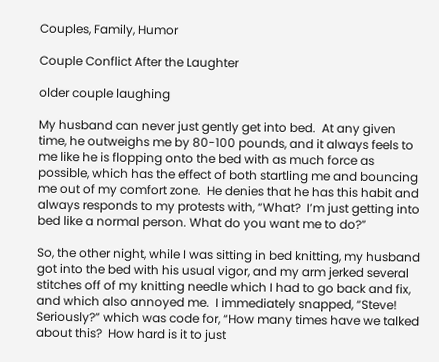Couples, Family, Humor

Couple Conflict After the Laughter

older couple laughing

My husband can never just gently get into bed.  At any given time, he outweighs me by 80-100 pounds, and it always feels to me like he is flopping onto the bed with as much force as possible, which has the effect of both startling me and bouncing me out of my comfort zone.  He denies that he has this habit and always responds to my protests with, “What?  I’m just getting into bed like a normal person. What do you want me to do?”

So, the other night, while I was sitting in bed knitting, my husband got into the bed with his usual vigor, and my arm jerked several stitches off of my knitting needle which I had to go back and fix, and which also annoyed me.  I immediately snapped, “Steve!  Seriously?” which was code for, “How many times have we talked about this?  How hard is it to just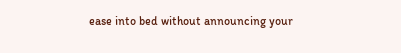ease into bed without announcing your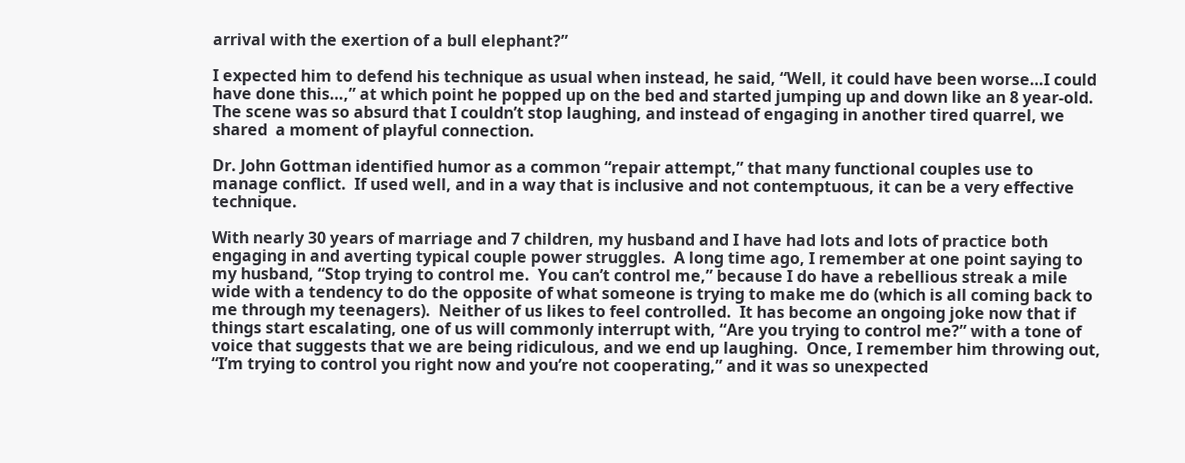arrival with the exertion of a bull elephant?”

I expected him to defend his technique as usual when instead, he said, “Well, it could have been worse…I could have done this…,” at which point he popped up on the bed and started jumping up and down like an 8 year-old.  The scene was so absurd that I couldn’t stop laughing, and instead of engaging in another tired quarrel, we shared  a moment of playful connection.

Dr. John Gottman identified humor as a common “repair attempt,” that many functional couples use to manage conflict.  If used well, and in a way that is inclusive and not contemptuous, it can be a very effective technique.

With nearly 30 years of marriage and 7 children, my husband and I have had lots and lots of practice both engaging in and averting typical couple power struggles.  A long time ago, I remember at one point saying to my husband, “Stop trying to control me.  You can’t control me,” because I do have a rebellious streak a mile wide with a tendency to do the opposite of what someone is trying to make me do (which is all coming back to me through my teenagers).  Neither of us likes to feel controlled.  It has become an ongoing joke now that if things start escalating, one of us will commonly interrupt with, “Are you trying to control me?” with a tone of voice that suggests that we are being ridiculous, and we end up laughing.  Once, I remember him throwing out, “I’m trying to control you right now and you’re not cooperating,” and it was so unexpected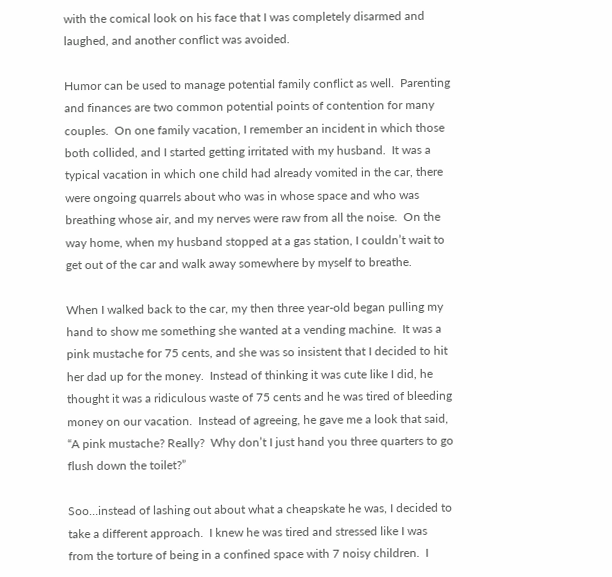with the comical look on his face that I was completely disarmed and laughed, and another conflict was avoided.

Humor can be used to manage potential family conflict as well.  Parenting and finances are two common potential points of contention for many couples.  On one family vacation, I remember an incident in which those both collided, and I started getting irritated with my husband.  It was a typical vacation in which one child had already vomited in the car, there were ongoing quarrels about who was in whose space and who was breathing whose air, and my nerves were raw from all the noise.  On the way home, when my husband stopped at a gas station, I couldn’t wait to get out of the car and walk away somewhere by myself to breathe.

When I walked back to the car, my then three year-old began pulling my hand to show me something she wanted at a vending machine.  It was a pink mustache for 75 cents, and she was so insistent that I decided to hit her dad up for the money.  Instead of thinking it was cute like I did, he thought it was a ridiculous waste of 75 cents and he was tired of bleeding money on our vacation.  Instead of agreeing, he gave me a look that said, “A pink mustache? Really?  Why don’t I just hand you three quarters to go flush down the toilet?”

Soo…instead of lashing out about what a cheapskate he was, I decided to take a different approach.  I knew he was tired and stressed like I was from the torture of being in a confined space with 7 noisy children.  I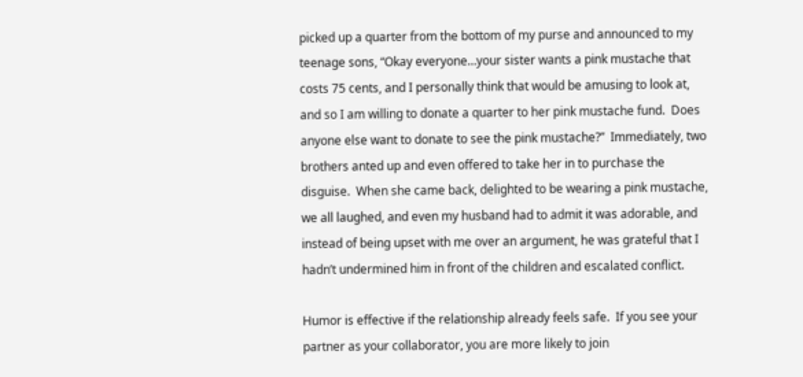picked up a quarter from the bottom of my purse and announced to my teenage sons, “Okay everyone…your sister wants a pink mustache that costs 75 cents, and I personally think that would be amusing to look at, and so I am willing to donate a quarter to her pink mustache fund.  Does anyone else want to donate to see the pink mustache?”  Immediately, two brothers anted up and even offered to take her in to purchase the disguise.  When she came back, delighted to be wearing a pink mustache, we all laughed, and even my husband had to admit it was adorable, and instead of being upset with me over an argument, he was grateful that I hadn’t undermined him in front of the children and escalated conflict.

Humor is effective if the relationship already feels safe.  If you see your partner as your collaborator, you are more likely to join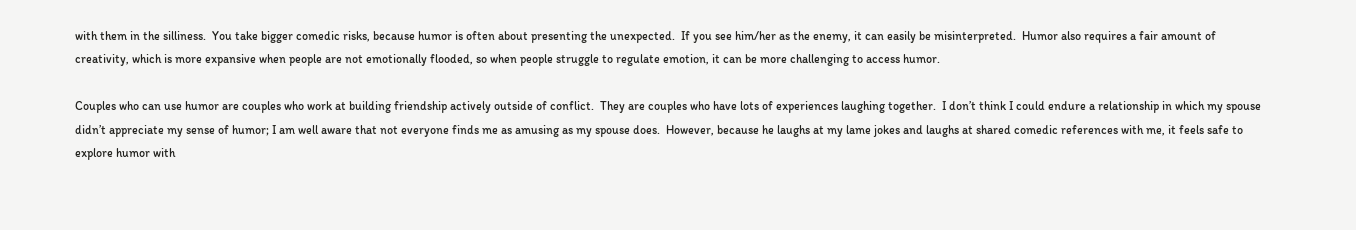with them in the silliness.  You take bigger comedic risks, because humor is often about presenting the unexpected.  If you see him/her as the enemy, it can easily be misinterpreted.  Humor also requires a fair amount of creativity, which is more expansive when people are not emotionally flooded, so when people struggle to regulate emotion, it can be more challenging to access humor.

Couples who can use humor are couples who work at building friendship actively outside of conflict.  They are couples who have lots of experiences laughing together.  I don’t think I could endure a relationship in which my spouse didn’t appreciate my sense of humor; I am well aware that not everyone finds me as amusing as my spouse does.  However, because he laughs at my lame jokes and laughs at shared comedic references with me, it feels safe to explore humor with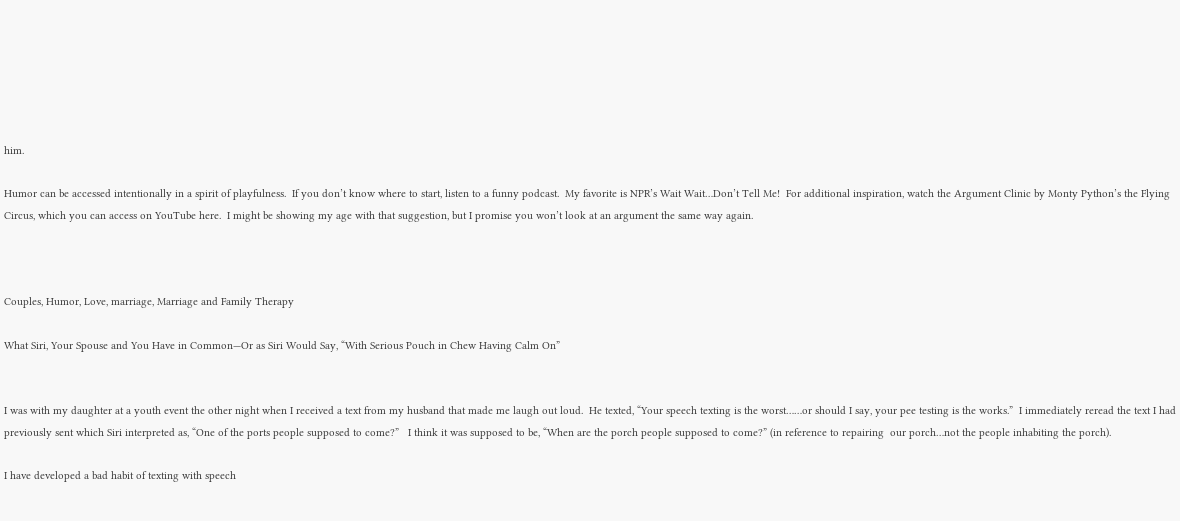him.

Humor can be accessed intentionally in a spirit of playfulness.  If you don’t know where to start, listen to a funny podcast.  My favorite is NPR’s Wait Wait…Don’t Tell Me!  For additional inspiration, watch the Argument Clinic by Monty Python’s the Flying Circus, which you can access on YouTube here.  I might be showing my age with that suggestion, but I promise you won’t look at an argument the same way again.



Couples, Humor, Love, marriage, Marriage and Family Therapy

What Siri, Your Spouse and You Have in Common—Or as Siri Would Say, “With Serious Pouch in Chew Having Calm On”


I was with my daughter at a youth event the other night when I received a text from my husband that made me laugh out loud.  He texted, “Your speech texting is the worst……or should I say, your pee testing is the works.”  I immediately reread the text I had previously sent which Siri interpreted as, “One of the ports people supposed to come?”   I think it was supposed to be, “When are the porch people supposed to come?” (in reference to repairing  our porch…not the people inhabiting the porch).

I have developed a bad habit of texting with speech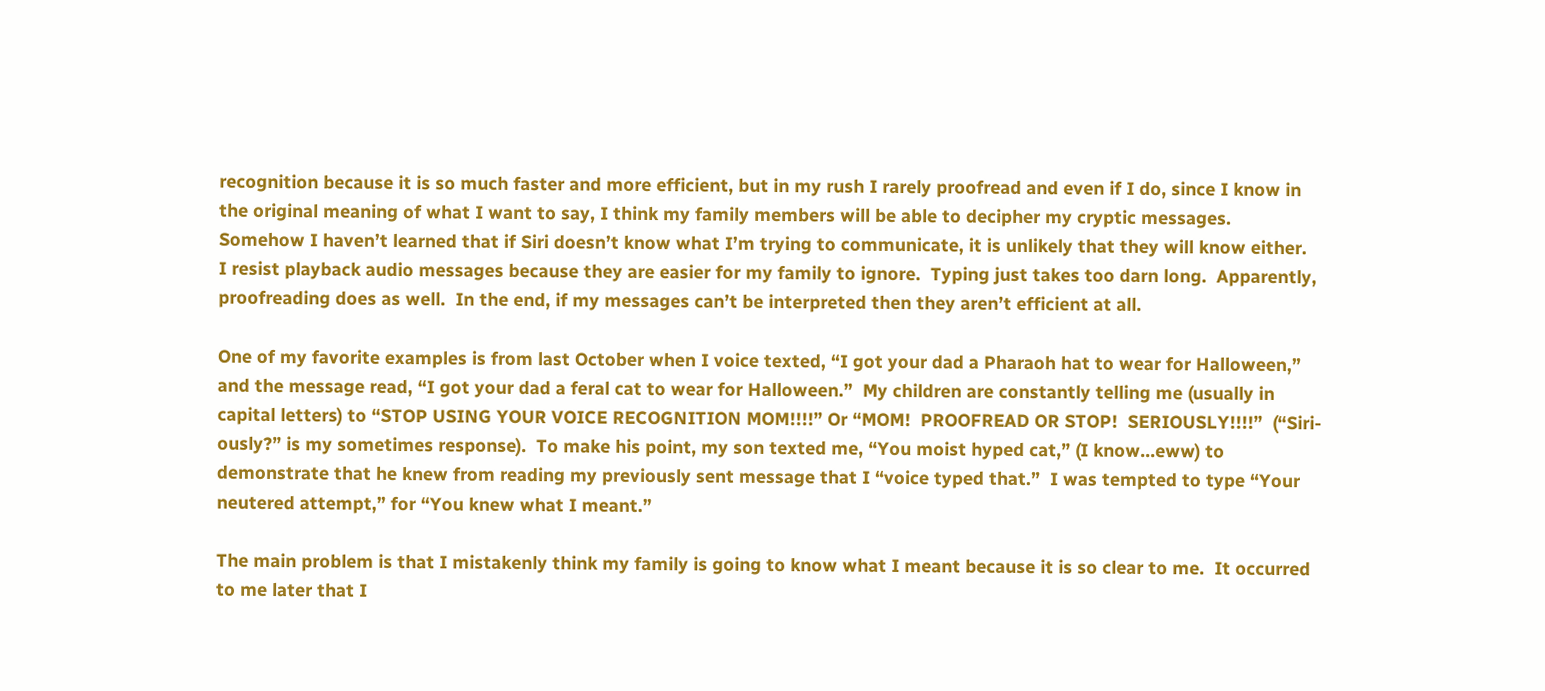recognition because it is so much faster and more efficient, but in my rush I rarely proofread and even if I do, since I know in the original meaning of what I want to say, I think my family members will be able to decipher my cryptic messages.  Somehow I haven’t learned that if Siri doesn’t know what I’m trying to communicate, it is unlikely that they will know either.  I resist playback audio messages because they are easier for my family to ignore.  Typing just takes too darn long.  Apparently, proofreading does as well.  In the end, if my messages can’t be interpreted then they aren’t efficient at all.

One of my favorite examples is from last October when I voice texted, “I got your dad a Pharaoh hat to wear for Halloween,” and the message read, “I got your dad a feral cat to wear for Halloween.”  My children are constantly telling me (usually in capital letters) to “STOP USING YOUR VOICE RECOGNITION MOM!!!!” Or “MOM!  PROOFREAD OR STOP!  SERIOUSLY!!!!”  (“Siri-ously?” is my sometimes response).  To make his point, my son texted me, “You moist hyped cat,” (I know…eww) to demonstrate that he knew from reading my previously sent message that I “voice typed that.”  I was tempted to type “Your neutered attempt,” for “You knew what I meant.”

The main problem is that I mistakenly think my family is going to know what I meant because it is so clear to me.  It occurred to me later that I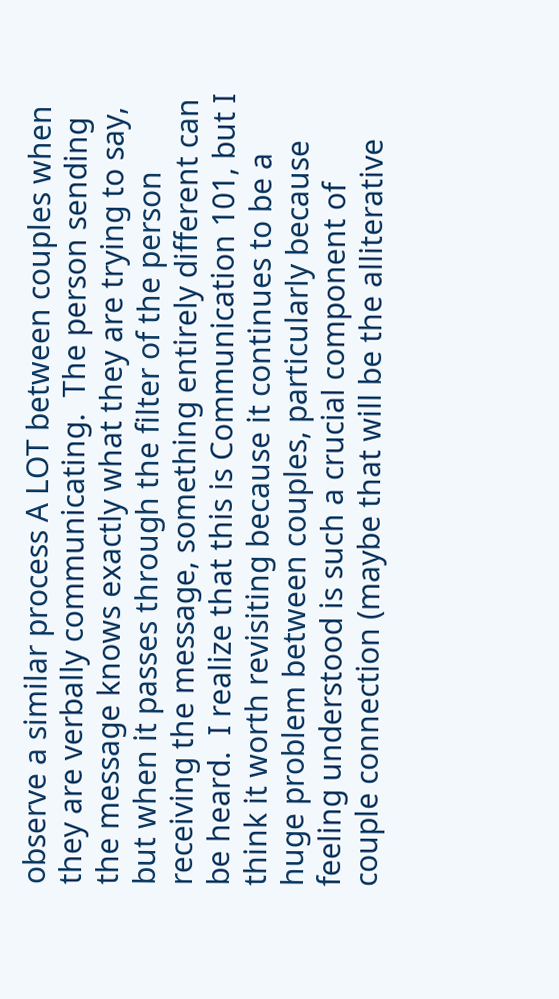observe a similar process A LOT between couples when they are verbally communicating.  The person sending the message knows exactly what they are trying to say, but when it passes through the filter of the person receiving the message, something entirely different can be heard.  I realize that this is Communication 101, but I think it worth revisiting because it continues to be a huge problem between couples, particularly because feeling understood is such a crucial component of couple connection (maybe that will be the alliterative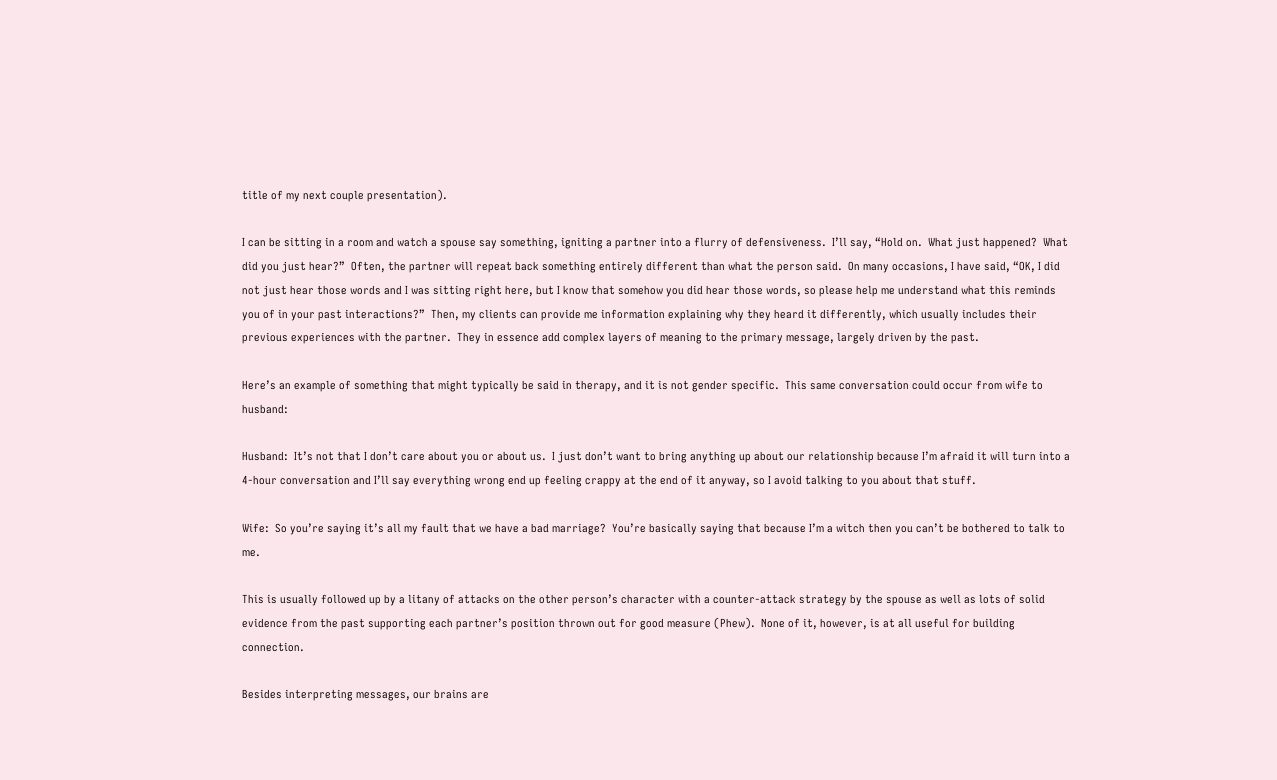title of my next couple presentation).

I can be sitting in a room and watch a spouse say something, igniting a partner into a flurry of defensiveness.  I’ll say, “Hold on.  What just happened?  What did you just hear?”  Often, the partner will repeat back something entirely different than what the person said.  On many occasions, I have said, “OK, I did not just hear those words and I was sitting right here, but I know that somehow you did hear those words, so please help me understand what this reminds you of in your past interactions?”  Then, my clients can provide me information explaining why they heard it differently, which usually includes their previous experiences with the partner.  They in essence add complex layers of meaning to the primary message, largely driven by the past.

Here’s an example of something that might typically be said in therapy, and it is not gender specific.  This same conversation could occur from wife to husband:

Husband:  It’s not that I don’t care about you or about us.  I just don’t want to bring anything up about our relationship because I’m afraid it will turn into a 4-hour conversation and I’ll say everything wrong end up feeling crappy at the end of it anyway, so I avoid talking to you about that stuff.

Wife:  So you’re saying it’s all my fault that we have a bad marriage?  You’re basically saying that because I’m a witch then you can’t be bothered to talk to me.

This is usually followed up by a litany of attacks on the other person’s character with a counter-attack strategy by the spouse as well as lots of solid evidence from the past supporting each partner’s position thrown out for good measure (Phew).  None of it, however, is at all useful for building connection.

Besides interpreting messages, our brains are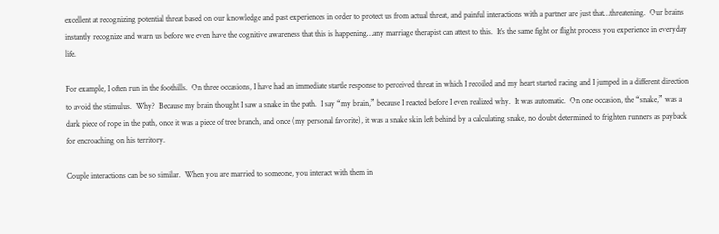excellent at recognizing potential threat based on our knowledge and past experiences in order to protect us from actual threat, and painful interactions with a partner are just that…threatening.  Our brains instantly recognize and warn us before we even have the cognitive awareness that this is happening…any marriage therapist can attest to this.  It’s the same fight or flight process you experience in everyday life.

For example, I often run in the foothills.  On three occasions, I have had an immediate startle response to perceived threat in which I recoiled and my heart started racing and I jumped in a different direction to avoid the stimulus.  Why?  Because my brain thought I saw a snake in the path.  I say “my brain,” because I reacted before I even realized why.  It was automatic.  On one occasion, the “snake,” was a dark piece of rope in the path, once it was a piece of tree branch, and once (my personal favorite), it was a snake skin left behind by a calculating snake, no doubt determined to frighten runners as payback for encroaching on his territory.

Couple interactions can be so similar.  When you are married to someone, you interact with them in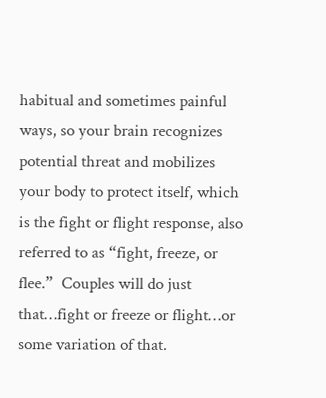habitual and sometimes painful ways, so your brain recognizes potential threat and mobilizes your body to protect itself, which is the fight or flight response, also referred to as “fight, freeze, or flee.”  Couples will do just that…fight or freeze or flight…or some variation of that.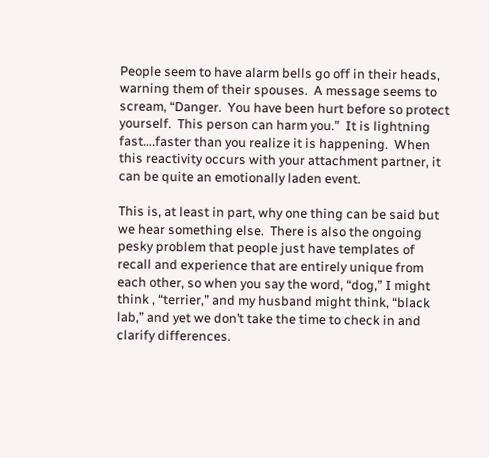People seem to have alarm bells go off in their heads, warning them of their spouses.  A message seems to scream, “Danger.  You have been hurt before so protect yourself.  This person can harm you.”  It is lightning fast….faster than you realize it is happening.  When this reactivity occurs with your attachment partner, it can be quite an emotionally laden event.

This is, at least in part, why one thing can be said but we hear something else.  There is also the ongoing pesky problem that people just have templates of recall and experience that are entirely unique from each other, so when you say the word, “dog,” I might think , “terrier,” and my husband might think, “black lab,” and yet we don’t take the time to check in and clarify differences.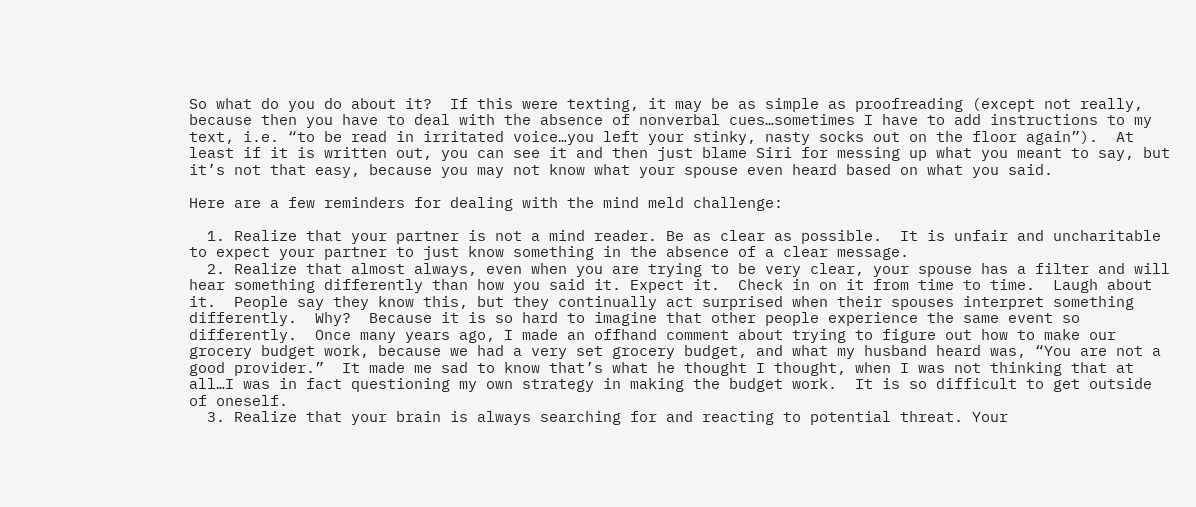So what do you do about it?  If this were texting, it may be as simple as proofreading (except not really, because then you have to deal with the absence of nonverbal cues…sometimes I have to add instructions to my text, i.e. “to be read in irritated voice…you left your stinky, nasty socks out on the floor again”).  At least if it is written out, you can see it and then just blame Siri for messing up what you meant to say, but it’s not that easy, because you may not know what your spouse even heard based on what you said.

Here are a few reminders for dealing with the mind meld challenge:

  1. Realize that your partner is not a mind reader. Be as clear as possible.  It is unfair and uncharitable to expect your partner to just know something in the absence of a clear message.
  2. Realize that almost always, even when you are trying to be very clear, your spouse has a filter and will hear something differently than how you said it. Expect it.  Check in on it from time to time.  Laugh about it.  People say they know this, but they continually act surprised when their spouses interpret something differently.  Why?  Because it is so hard to imagine that other people experience the same event so differently.  Once many years ago, I made an offhand comment about trying to figure out how to make our grocery budget work, because we had a very set grocery budget, and what my husband heard was, “You are not a good provider.”  It made me sad to know that’s what he thought I thought, when I was not thinking that at all…I was in fact questioning my own strategy in making the budget work.  It is so difficult to get outside of oneself.
  3. Realize that your brain is always searching for and reacting to potential threat. Your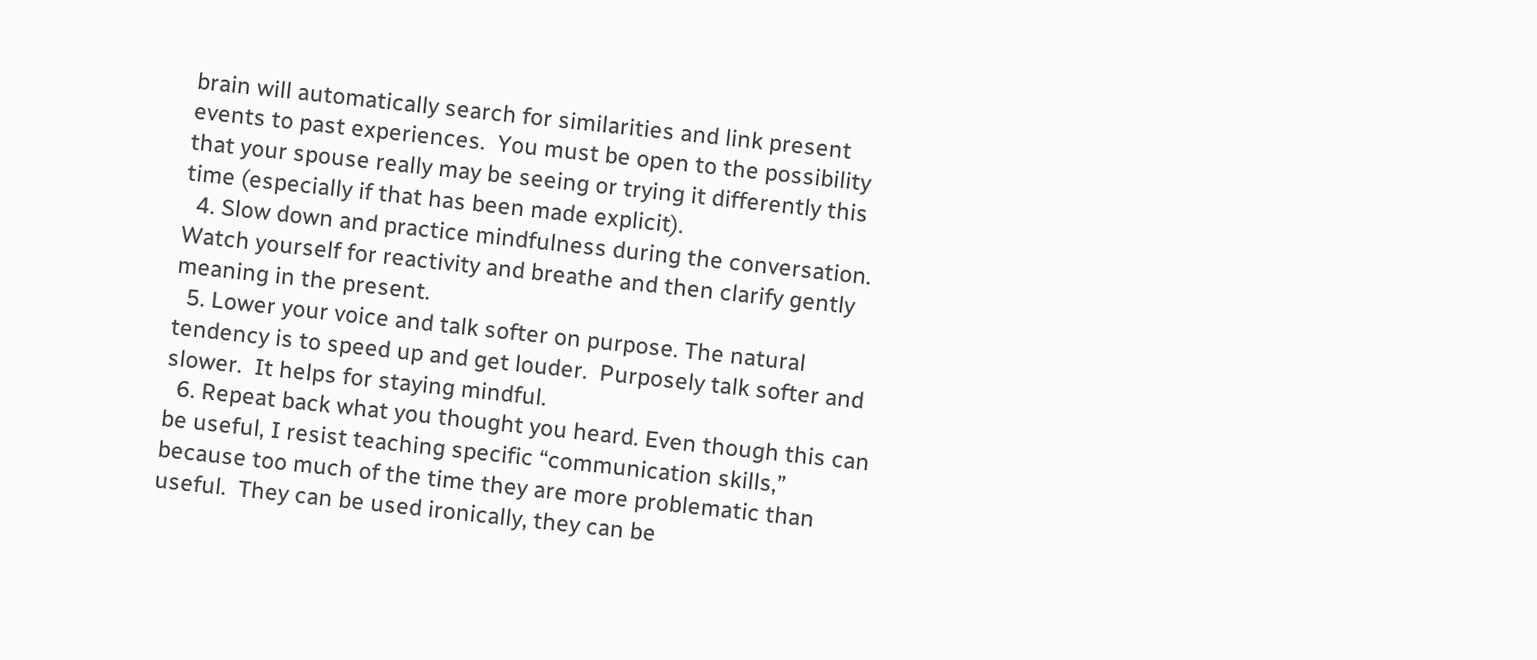brain will automatically search for similarities and link present events to past experiences.  You must be open to the possibility that your spouse really may be seeing or trying it differently this time (especially if that has been made explicit).
  4. Slow down and practice mindfulness during the conversation. Watch yourself for reactivity and breathe and then clarify gently meaning in the present.
  5. Lower your voice and talk softer on purpose. The natural tendency is to speed up and get louder.  Purposely talk softer and slower.  It helps for staying mindful.
  6. Repeat back what you thought you heard. Even though this can be useful, I resist teaching specific “communication skills,” because too much of the time they are more problematic than useful.  They can be used ironically, they can be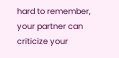hard to remember, your partner can criticize your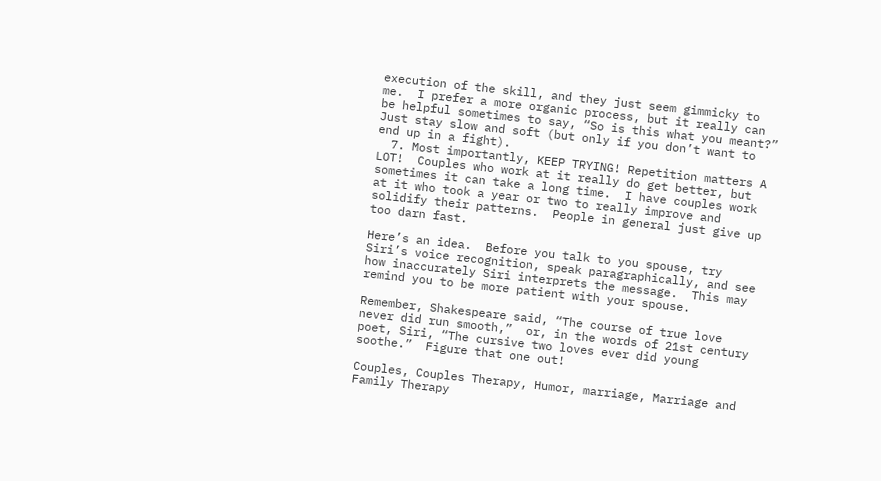execution of the skill, and they just seem gimmicky to me.  I prefer a more organic process, but it really can be helpful sometimes to say, “So is this what you meant?”  Just stay slow and soft (but only if you don’t want to end up in a fight).
  7. Most importantly, KEEP TRYING! Repetition matters A LOT!  Couples who work at it really do get better, but sometimes it can take a long time.  I have couples work at it who took a year or two to really improve and solidify their patterns.  People in general just give up too darn fast.

Here’s an idea.  Before you talk to you spouse, try Siri’s voice recognition, speak paragraphically, and see how inaccurately Siri interprets the message.  This may remind you to be more patient with your spouse.

Remember, Shakespeare said, “The course of true love never did run smooth,”  or, in the words of 21st century poet, Siri, “The cursive two loves ever did young soothe.”  Figure that one out!

Couples, Couples Therapy, Humor, marriage, Marriage and Family Therapy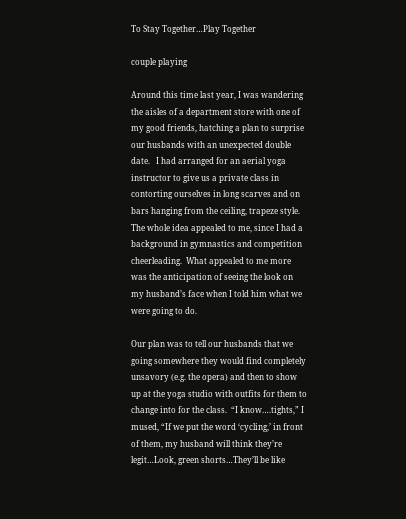To Stay Together…Play Together

couple playing

Around this time last year, I was wandering the aisles of a department store with one of my good friends, hatching a plan to surprise our husbands with an unexpected double date.   I had arranged for an aerial yoga instructor to give us a private class in contorting ourselves in long scarves and on bars hanging from the ceiling, trapeze style.  The whole idea appealed to me, since I had a background in gymnastics and competition cheerleading.  What appealed to me more was the anticipation of seeing the look on my husband’s face when I told him what we were going to do.

Our plan was to tell our husbands that we going somewhere they would find completely unsavory (e.g. the opera) and then to show up at the yoga studio with outfits for them to change into for the class.  “I know….tights,” I mused, “If we put the word ‘cycling,’ in front of them, my husband will think they’re legit…Look, green shorts…They’ll be like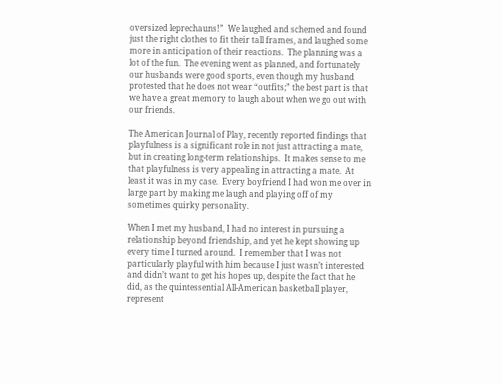oversized leprechauns!”  We laughed and schemed and found just the right clothes to fit their tall frames, and laughed some more in anticipation of their reactions.  The planning was a lot of the fun.  The evening went as planned, and fortunately our husbands were good sports, even though my husband protested that he does not wear “outfits;” the best part is that we have a great memory to laugh about when we go out with our friends.

The American Journal of Play, recently reported findings that playfulness is a significant role in not just attracting a mate, but in creating long-term relationships.  It makes sense to me that playfulness is very appealing in attracting a mate.  At least it was in my case.  Every boyfriend I had won me over in large part by making me laugh and playing off of my sometimes quirky personality.

When I met my husband, I had no interest in pursuing a relationship beyond friendship, and yet he kept showing up every time I turned around.  I remember that I was not particularly playful with him because I just wasn’t interested and didn’t want to get his hopes up, despite the fact that he did, as the quintessential All-American basketball player, represent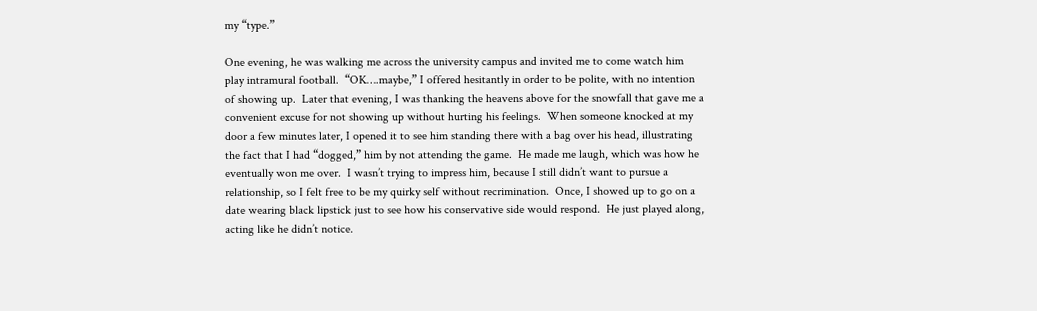my “type.”

One evening, he was walking me across the university campus and invited me to come watch him play intramural football.  “OK….maybe,” I offered hesitantly in order to be polite, with no intention of showing up.  Later that evening, I was thanking the heavens above for the snowfall that gave me a convenient excuse for not showing up without hurting his feelings.  When someone knocked at my door a few minutes later, I opened it to see him standing there with a bag over his head, illustrating the fact that I had “dogged,” him by not attending the game.  He made me laugh, which was how he eventually won me over.  I wasn’t trying to impress him, because I still didn’t want to pursue a relationship, so I felt free to be my quirky self without recrimination.  Once, I showed up to go on a date wearing black lipstick just to see how his conservative side would respond.  He just played along, acting like he didn’t notice.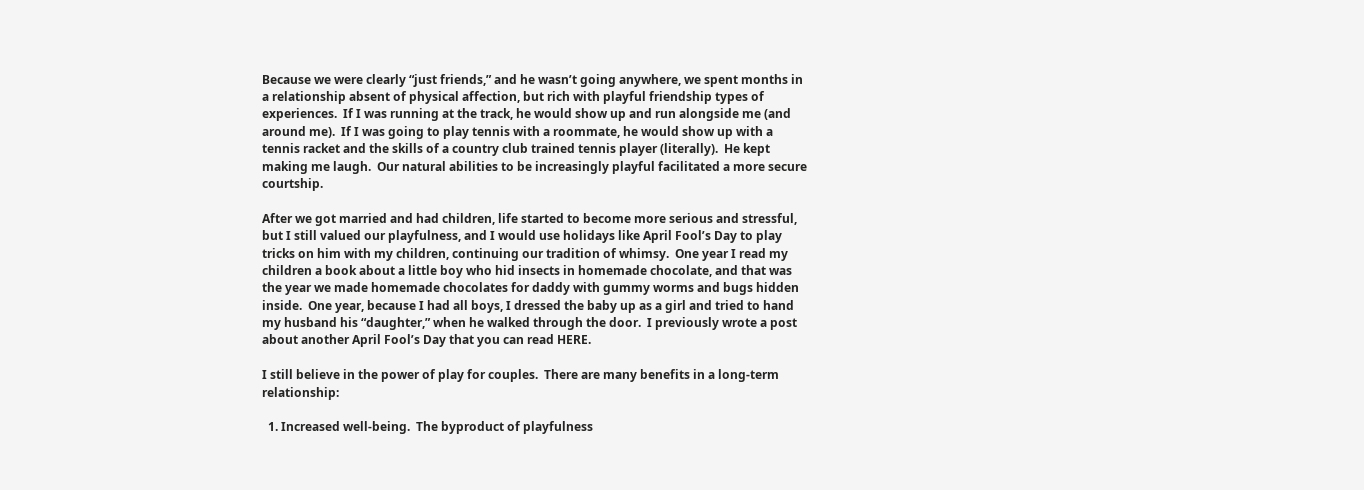Because we were clearly “just friends,” and he wasn’t going anywhere, we spent months in a relationship absent of physical affection, but rich with playful friendship types of experiences.  If I was running at the track, he would show up and run alongside me (and around me).  If I was going to play tennis with a roommate, he would show up with a tennis racket and the skills of a country club trained tennis player (literally).  He kept making me laugh.  Our natural abilities to be increasingly playful facilitated a more secure courtship.

After we got married and had children, life started to become more serious and stressful, but I still valued our playfulness, and I would use holidays like April Fool’s Day to play tricks on him with my children, continuing our tradition of whimsy.  One year I read my children a book about a little boy who hid insects in homemade chocolate, and that was the year we made homemade chocolates for daddy with gummy worms and bugs hidden inside.  One year, because I had all boys, I dressed the baby up as a girl and tried to hand my husband his “daughter,” when he walked through the door.  I previously wrote a post about another April Fool’s Day that you can read HERE.

I still believe in the power of play for couples.  There are many benefits in a long-term relationship:

  1. Increased well-being.  The byproduct of playfulness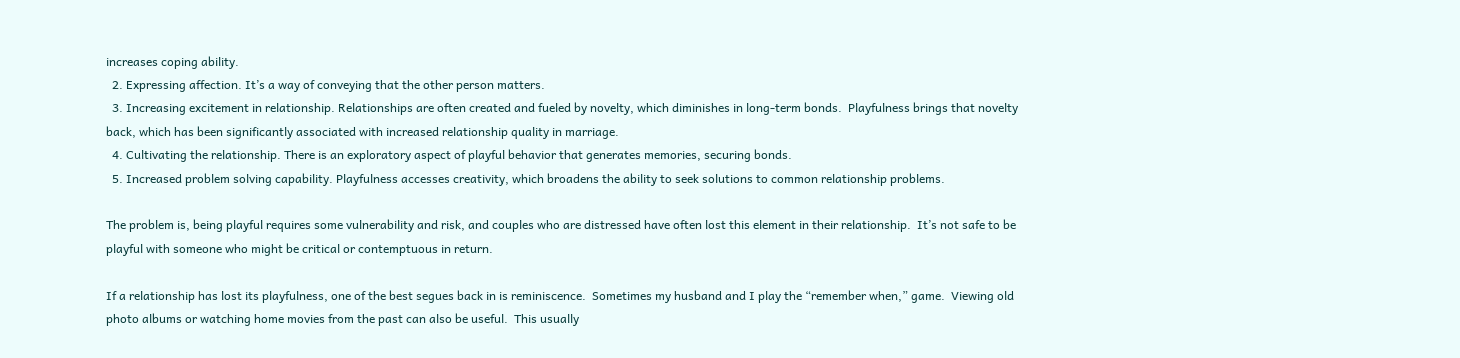increases coping ability.
  2. Expressing affection. It’s a way of conveying that the other person matters.
  3. Increasing excitement in relationship. Relationships are often created and fueled by novelty, which diminishes in long-term bonds.  Playfulness brings that novelty back, which has been significantly associated with increased relationship quality in marriage.
  4. Cultivating the relationship. There is an exploratory aspect of playful behavior that generates memories, securing bonds.
  5. Increased problem solving capability. Playfulness accesses creativity, which broadens the ability to seek solutions to common relationship problems.

The problem is, being playful requires some vulnerability and risk, and couples who are distressed have often lost this element in their relationship.  It’s not safe to be playful with someone who might be critical or contemptuous in return.

If a relationship has lost its playfulness, one of the best segues back in is reminiscence.  Sometimes my husband and I play the “remember when,” game.  Viewing old photo albums or watching home movies from the past can also be useful.  This usually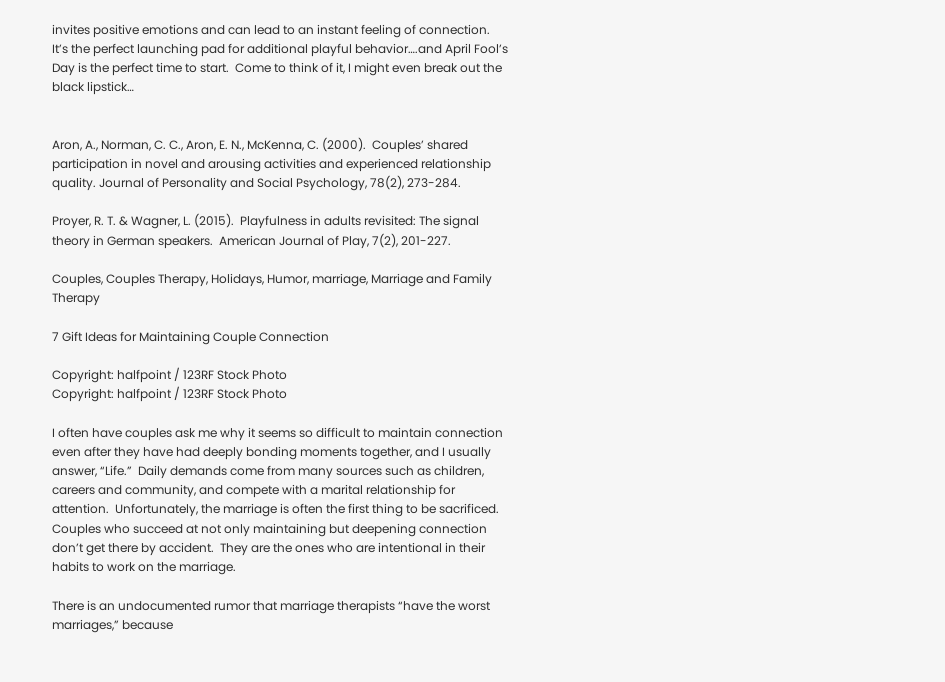invites positive emotions and can lead to an instant feeling of connection.  It’s the perfect launching pad for additional playful behavior….and April Fool’s Day is the perfect time to start.  Come to think of it, I might even break out the black lipstick…


Aron, A., Norman, C. C., Aron, E. N., McKenna, C. (2000).  Couples’ shared participation in novel and arousing activities and experienced relationship quality. Journal of Personality and Social Psychology, 78(2), 273-284.

Proyer, R. T. & Wagner, L. (2015).  Playfulness in adults revisited: The signal theory in German speakers.  American Journal of Play, 7(2), 201-227.

Couples, Couples Therapy, Holidays, Humor, marriage, Marriage and Family Therapy

7 Gift Ideas for Maintaining Couple Connection

Copyright: halfpoint / 123RF Stock Photo
Copyright: halfpoint / 123RF Stock Photo

I often have couples ask me why it seems so difficult to maintain connection even after they have had deeply bonding moments together, and I usually answer, “Life.”  Daily demands come from many sources such as children, careers and community, and compete with a marital relationship for attention.  Unfortunately, the marriage is often the first thing to be sacrificed.  Couples who succeed at not only maintaining but deepening connection don’t get there by accident.  They are the ones who are intentional in their habits to work on the marriage.

There is an undocumented rumor that marriage therapists “have the worst marriages,” because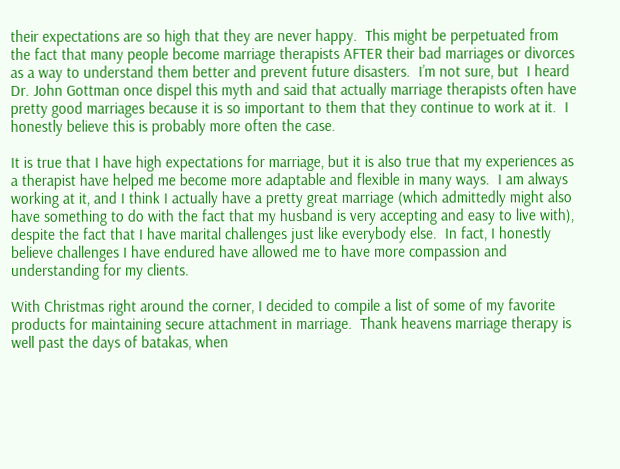their expectations are so high that they are never happy.  This might be perpetuated from the fact that many people become marriage therapists AFTER their bad marriages or divorces as a way to understand them better and prevent future disasters.  I’m not sure, but  I heard Dr. John Gottman once dispel this myth and said that actually marriage therapists often have pretty good marriages because it is so important to them that they continue to work at it.  I honestly believe this is probably more often the case.

It is true that I have high expectations for marriage, but it is also true that my experiences as a therapist have helped me become more adaptable and flexible in many ways.  I am always working at it, and I think I actually have a pretty great marriage (which admittedly might also have something to do with the fact that my husband is very accepting and easy to live with), despite the fact that I have marital challenges just like everybody else.  In fact, I honestly believe challenges I have endured have allowed me to have more compassion and understanding for my clients.

With Christmas right around the corner, I decided to compile a list of some of my favorite products for maintaining secure attachment in marriage.  Thank heavens marriage therapy is well past the days of batakas, when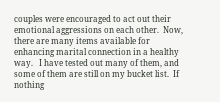couples were encouraged to act out their emotional aggressions on each other.  Now, there are many items available for enhancing marital connection in a healthy way.   I have tested out many of them, and some of them are still on my bucket list.  If nothing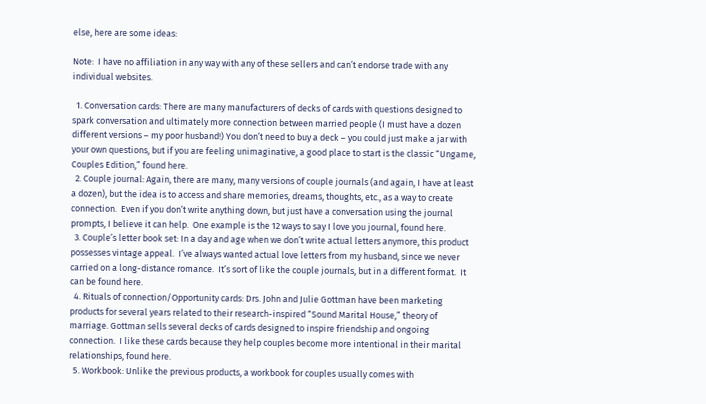else, here are some ideas:

Note:  I have no affiliation in any way with any of these sellers and can’t endorse trade with any individual websites.

  1. Conversation cards: There are many manufacturers of decks of cards with questions designed to spark conversation and ultimately more connection between married people (I must have a dozen different versions – my poor husband!) You don’t need to buy a deck – you could just make a jar with your own questions, but if you are feeling unimaginative, a good place to start is the classic “Ungame, Couples Edition,” found here.
  2. Couple journal: Again, there are many, many versions of couple journals (and again, I have at least a dozen), but the idea is to access and share memories, dreams, thoughts, etc., as a way to create connection.  Even if you don’t write anything down, but just have a conversation using the journal prompts, I believe it can help.  One example is the 12 ways to say I love you journal, found here.
  3. Couple’s letter book set: In a day and age when we don’t write actual letters anymore, this product possesses vintage appeal.  I’ve always wanted actual love letters from my husband, since we never carried on a long-distance romance.  It’s sort of like the couple journals, but in a different format.  It can be found here.
  4. Rituals of connection/Opportunity cards: Drs. John and Julie Gottman have been marketing products for several years related to their research-inspired “Sound Marital House,” theory of marriage. Gottman sells several decks of cards designed to inspire friendship and ongoing connection.  I like these cards because they help couples become more intentional in their marital relationships, found here.
  5. Workbook: Unlike the previous products, a workbook for couples usually comes with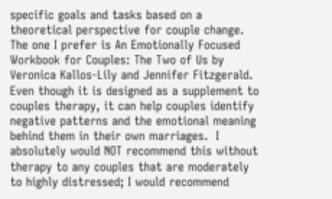specific goals and tasks based on a theoretical perspective for couple change. The one I prefer is An Emotionally Focused Workbook for Couples: The Two of Us by Veronica Kallos-Lily and Jennifer Fitzgerald.  Even though it is designed as a supplement to couples therapy, it can help couples identify negative patterns and the emotional meaning behind them in their own marriages.  I absolutely would NOT recommend this without therapy to any couples that are moderately to highly distressed; I would recommend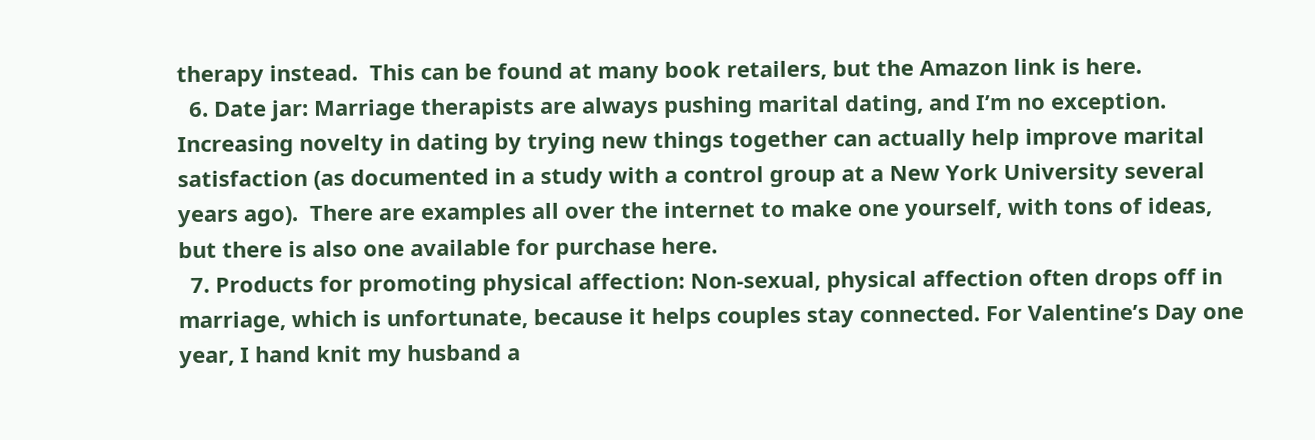therapy instead.  This can be found at many book retailers, but the Amazon link is here.
  6. Date jar: Marriage therapists are always pushing marital dating, and I’m no exception. Increasing novelty in dating by trying new things together can actually help improve marital satisfaction (as documented in a study with a control group at a New York University several years ago).  There are examples all over the internet to make one yourself, with tons of ideas, but there is also one available for purchase here.
  7. Products for promoting physical affection: Non-sexual, physical affection often drops off in marriage, which is unfortunate, because it helps couples stay connected. For Valentine’s Day one year, I hand knit my husband a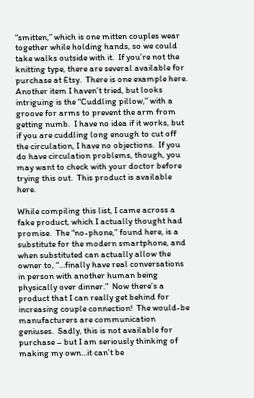“smitten,” which is one mitten couples wear together while holding hands, so we could take walks outside with it.  If you’re not the knitting type, there are several available for purchase at Etsy.  There is one example here.  Another item I haven’t tried, but looks intriguing is the “Cuddling pillow,” with a groove for arms to prevent the arm from getting numb.  I have no idea if it works, but if you are cuddling long enough to cut off the circulation, I have no objections.  If you do have circulation problems, though, you may want to check with your doctor before trying this out.  This product is available here.

While compiling this list, I came across a fake product, which I actually thought had promise.  The “no-phone,” found here, is a substitute for the modern smartphone, and when substituted can actually allow the owner to, “…finally have real conversations in person with another human being physically over dinner.”  Now there’s a product that I can really get behind for increasing couple connection!  The would-be manufacturers are communication geniuses.  Sadly, this is not available for purchase – but I am seriously thinking of making my own…it can’t be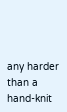any harder than a hand-knit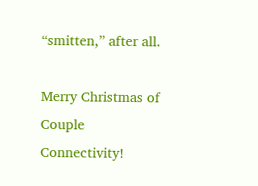“smitten,” after all.

Merry Christmas of Couple Connectivity!